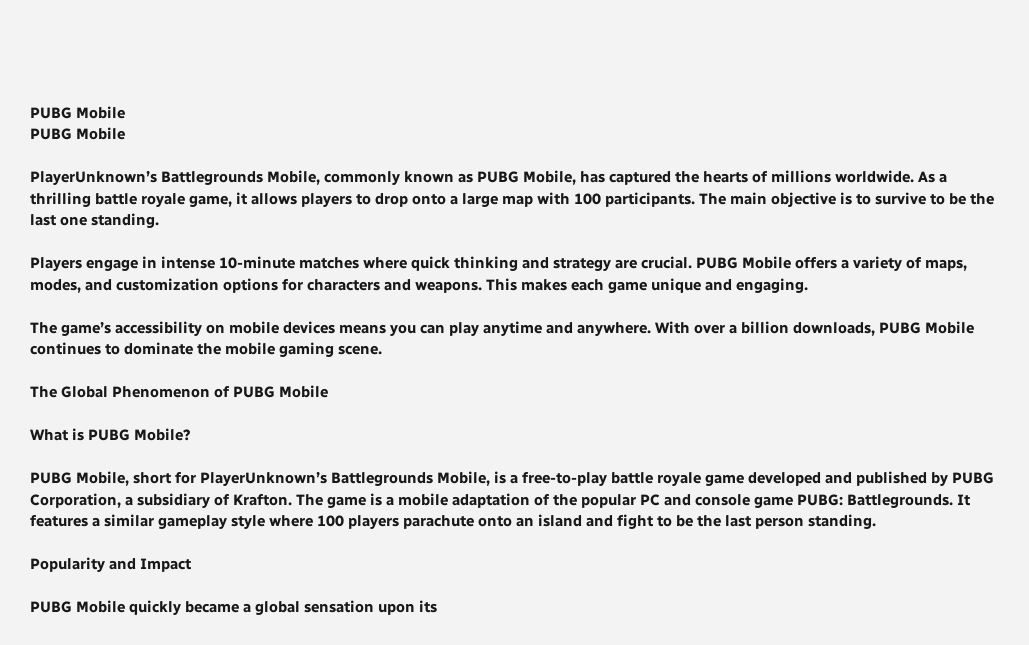PUBG Mobile
PUBG Mobile

PlayerUnknown’s Battlegrounds Mobile, commonly known as PUBG Mobile, has captured the hearts of millions worldwide. As a thrilling battle royale game, it allows players to drop onto a large map with 100 participants. The main objective is to survive to be the last one standing.

Players engage in intense 10-minute matches where quick thinking and strategy are crucial. PUBG Mobile offers a variety of maps, modes, and customization options for characters and weapons. This makes each game unique and engaging.

The game’s accessibility on mobile devices means you can play anytime and anywhere. With over a billion downloads, PUBG Mobile continues to dominate the mobile gaming scene.

The Global Phenomenon of PUBG Mobile

What is PUBG Mobile?

PUBG Mobile, short for PlayerUnknown’s Battlegrounds Mobile, is a free-to-play battle royale game developed and published by PUBG Corporation, a subsidiary of Krafton. The game is a mobile adaptation of the popular PC and console game PUBG: Battlegrounds. It features a similar gameplay style where 100 players parachute onto an island and fight to be the last person standing.

Popularity and Impact

PUBG Mobile quickly became a global sensation upon its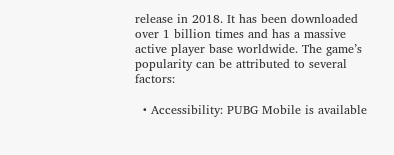release in 2018. It has been downloaded over 1 billion times and has a massive active player base worldwide. The game’s popularity can be attributed to several factors:

  • Accessibility: PUBG Mobile is available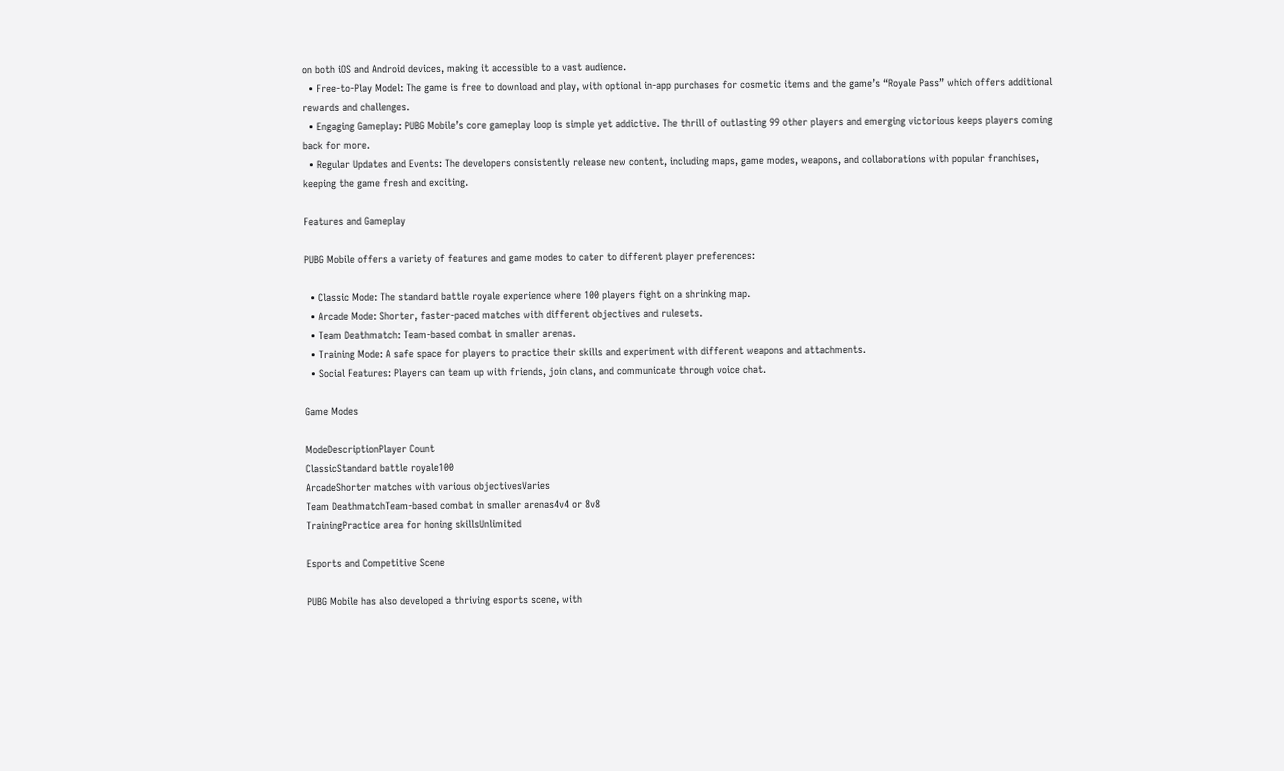on both iOS and Android devices, making it accessible to a vast audience.
  • Free-to-Play Model: The game is free to download and play, with optional in-app purchases for cosmetic items and the game’s “Royale Pass” which offers additional rewards and challenges.
  • Engaging Gameplay: PUBG Mobile’s core gameplay loop is simple yet addictive. The thrill of outlasting 99 other players and emerging victorious keeps players coming back for more.
  • Regular Updates and Events: The developers consistently release new content, including maps, game modes, weapons, and collaborations with popular franchises, keeping the game fresh and exciting.

Features and Gameplay

PUBG Mobile offers a variety of features and game modes to cater to different player preferences:

  • Classic Mode: The standard battle royale experience where 100 players fight on a shrinking map.
  • Arcade Mode: Shorter, faster-paced matches with different objectives and rulesets.
  • Team Deathmatch: Team-based combat in smaller arenas.
  • Training Mode: A safe space for players to practice their skills and experiment with different weapons and attachments.
  • Social Features: Players can team up with friends, join clans, and communicate through voice chat.

Game Modes

ModeDescriptionPlayer Count
ClassicStandard battle royale100
ArcadeShorter matches with various objectivesVaries
Team DeathmatchTeam-based combat in smaller arenas4v4 or 8v8
TrainingPractice area for honing skillsUnlimited

Esports and Competitive Scene

PUBG Mobile has also developed a thriving esports scene, with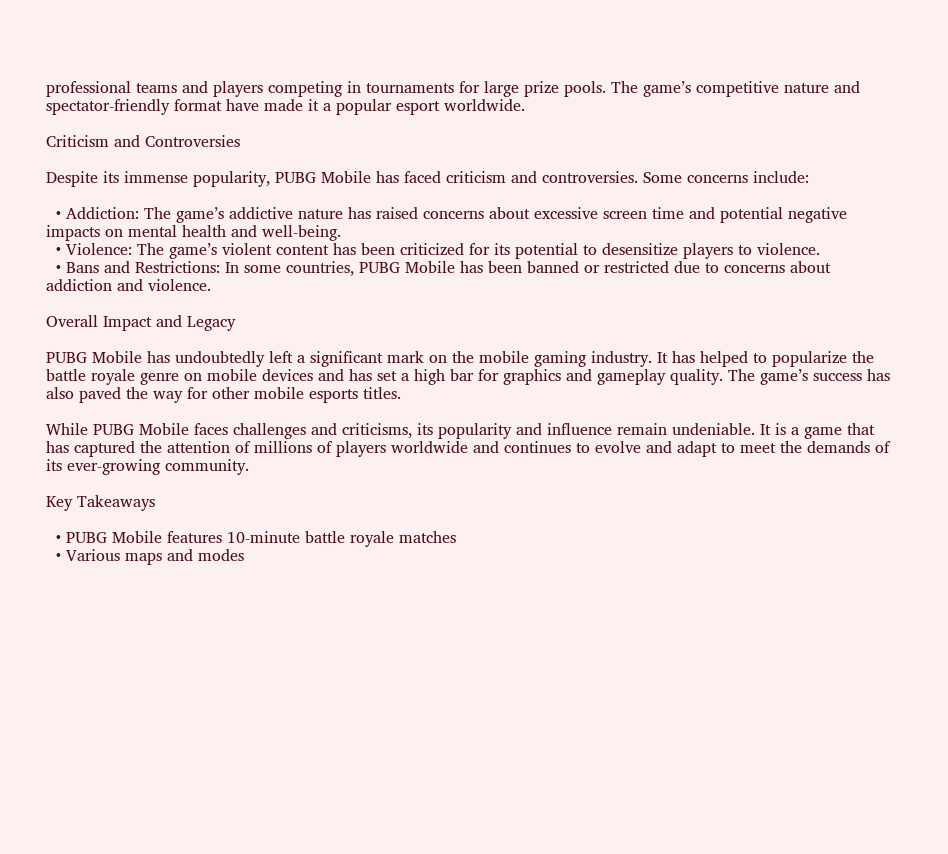professional teams and players competing in tournaments for large prize pools. The game’s competitive nature and spectator-friendly format have made it a popular esport worldwide.

Criticism and Controversies

Despite its immense popularity, PUBG Mobile has faced criticism and controversies. Some concerns include:

  • Addiction: The game’s addictive nature has raised concerns about excessive screen time and potential negative impacts on mental health and well-being.
  • Violence: The game’s violent content has been criticized for its potential to desensitize players to violence.
  • Bans and Restrictions: In some countries, PUBG Mobile has been banned or restricted due to concerns about addiction and violence.

Overall Impact and Legacy

PUBG Mobile has undoubtedly left a significant mark on the mobile gaming industry. It has helped to popularize the battle royale genre on mobile devices and has set a high bar for graphics and gameplay quality. The game’s success has also paved the way for other mobile esports titles.

While PUBG Mobile faces challenges and criticisms, its popularity and influence remain undeniable. It is a game that has captured the attention of millions of players worldwide and continues to evolve and adapt to meet the demands of its ever-growing community.

Key Takeaways

  • PUBG Mobile features 10-minute battle royale matches
  • Various maps and modes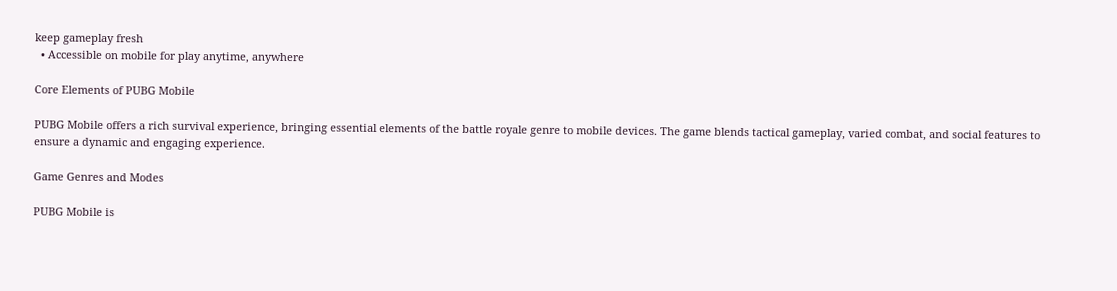keep gameplay fresh
  • Accessible on mobile for play anytime, anywhere

Core Elements of PUBG Mobile

PUBG Mobile offers a rich survival experience, bringing essential elements of the battle royale genre to mobile devices. The game blends tactical gameplay, varied combat, and social features to ensure a dynamic and engaging experience.

Game Genres and Modes

PUBG Mobile is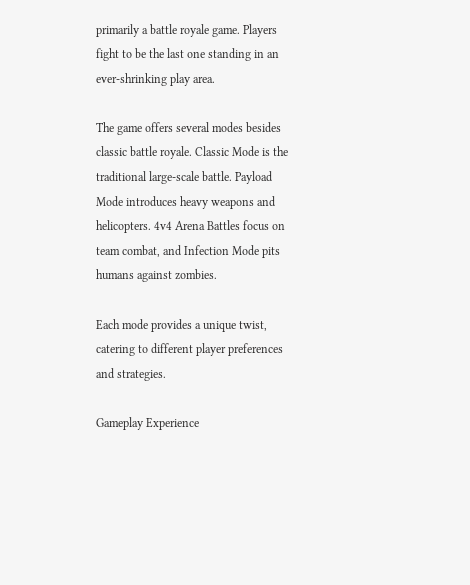primarily a battle royale game. Players fight to be the last one standing in an ever-shrinking play area.

The game offers several modes besides classic battle royale. Classic Mode is the traditional large-scale battle. Payload Mode introduces heavy weapons and helicopters. 4v4 Arena Battles focus on team combat, and Infection Mode pits humans against zombies.

Each mode provides a unique twist, catering to different player preferences and strategies.

Gameplay Experience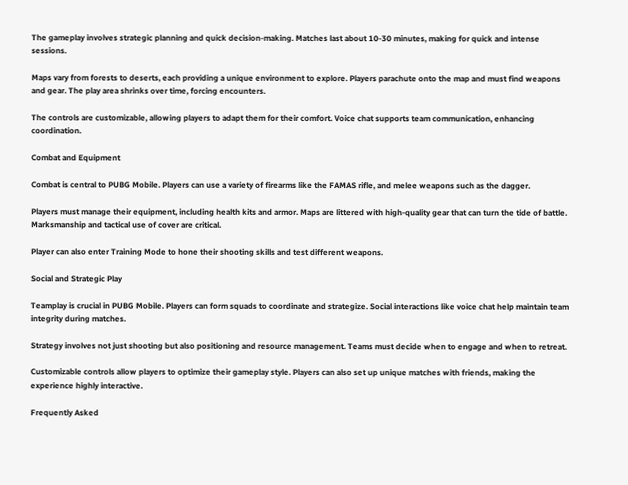The gameplay involves strategic planning and quick decision-making. Matches last about 10-30 minutes, making for quick and intense sessions.

Maps vary from forests to deserts, each providing a unique environment to explore. Players parachute onto the map and must find weapons and gear. The play area shrinks over time, forcing encounters.

The controls are customizable, allowing players to adapt them for their comfort. Voice chat supports team communication, enhancing coordination.

Combat and Equipment

Combat is central to PUBG Mobile. Players can use a variety of firearms like the FAMAS rifle, and melee weapons such as the dagger.

Players must manage their equipment, including health kits and armor. Maps are littered with high-quality gear that can turn the tide of battle. Marksmanship and tactical use of cover are critical.

Player can also enter Training Mode to hone their shooting skills and test different weapons.

Social and Strategic Play

Teamplay is crucial in PUBG Mobile. Players can form squads to coordinate and strategize. Social interactions like voice chat help maintain team integrity during matches.

Strategy involves not just shooting but also positioning and resource management. Teams must decide when to engage and when to retreat.

Customizable controls allow players to optimize their gameplay style. Players can also set up unique matches with friends, making the experience highly interactive.

Frequently Asked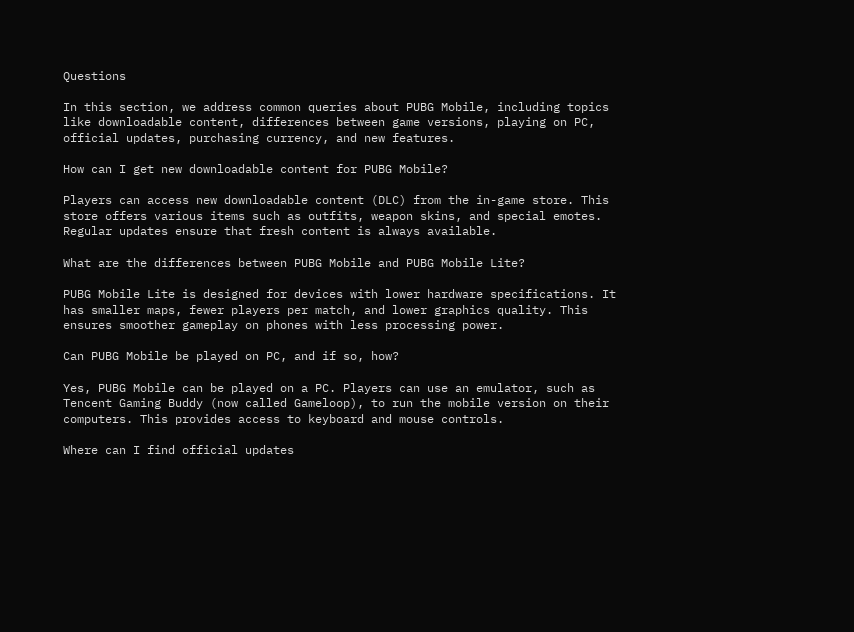Questions

In this section, we address common queries about PUBG Mobile, including topics like downloadable content, differences between game versions, playing on PC, official updates, purchasing currency, and new features.

How can I get new downloadable content for PUBG Mobile?

Players can access new downloadable content (DLC) from the in-game store. This store offers various items such as outfits, weapon skins, and special emotes. Regular updates ensure that fresh content is always available.

What are the differences between PUBG Mobile and PUBG Mobile Lite?

PUBG Mobile Lite is designed for devices with lower hardware specifications. It has smaller maps, fewer players per match, and lower graphics quality. This ensures smoother gameplay on phones with less processing power.

Can PUBG Mobile be played on PC, and if so, how?

Yes, PUBG Mobile can be played on a PC. Players can use an emulator, such as Tencent Gaming Buddy (now called Gameloop), to run the mobile version on their computers. This provides access to keyboard and mouse controls.

Where can I find official updates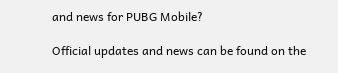and news for PUBG Mobile?

Official updates and news can be found on the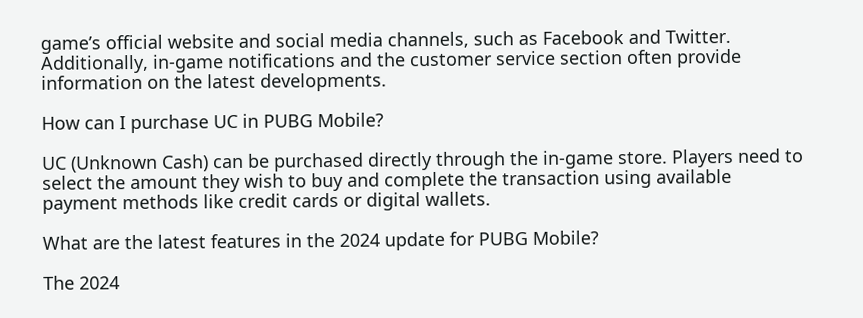game’s official website and social media channels, such as Facebook and Twitter. Additionally, in-game notifications and the customer service section often provide information on the latest developments.

How can I purchase UC in PUBG Mobile?

UC (Unknown Cash) can be purchased directly through the in-game store. Players need to select the amount they wish to buy and complete the transaction using available payment methods like credit cards or digital wallets.

What are the latest features in the 2024 update for PUBG Mobile?

The 2024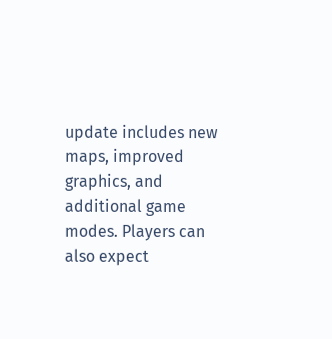update includes new maps, improved graphics, and additional game modes. Players can also expect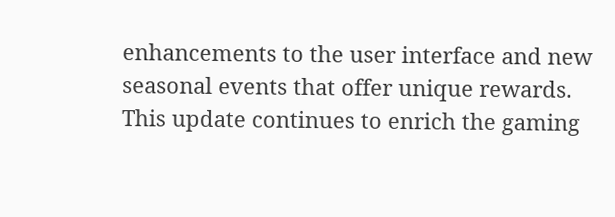enhancements to the user interface and new seasonal events that offer unique rewards. This update continues to enrich the gaming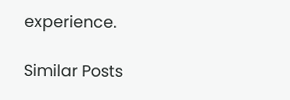experience.

Similar Posts